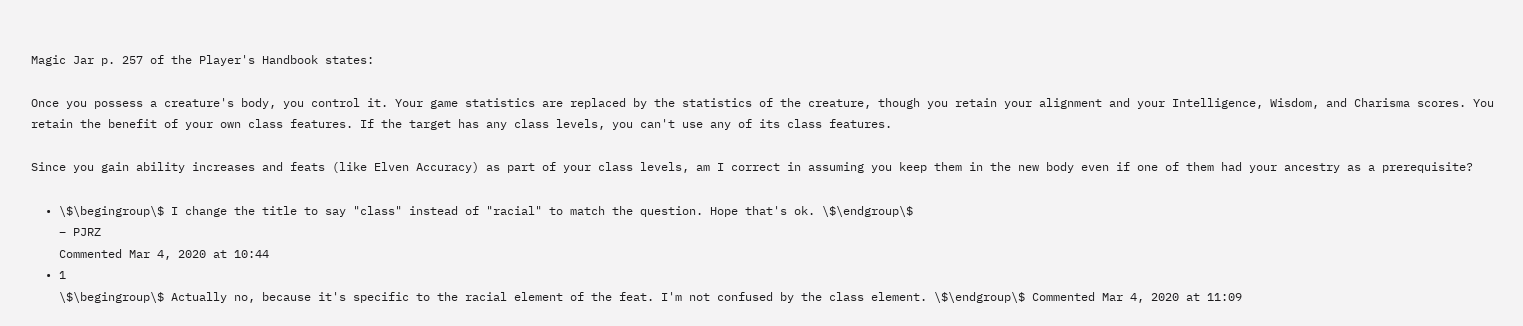Magic Jar p. 257 of the Player's Handbook states:

Once you possess a creature's body, you control it. Your game statistics are replaced by the statistics of the creature, though you retain your alignment and your Intelligence, Wisdom, and Charisma scores. You retain the benefit of your own class features. If the target has any class levels, you can't use any of its class features.

Since you gain ability increases and feats (like Elven Accuracy) as part of your class levels, am I correct in assuming you keep them in the new body even if one of them had your ancestry as a prerequisite?

  • \$\begingroup\$ I change the title to say "class" instead of "racial" to match the question. Hope that's ok. \$\endgroup\$
    – PJRZ
    Commented Mar 4, 2020 at 10:44
  • 1
    \$\begingroup\$ Actually no, because it's specific to the racial element of the feat. I'm not confused by the class element. \$\endgroup\$ Commented Mar 4, 2020 at 11:09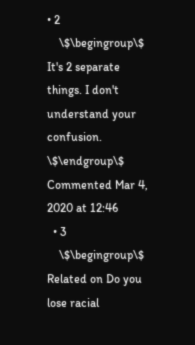• 2
    \$\begingroup\$ It's 2 separate things. I don't understand your confusion. \$\endgroup\$ Commented Mar 4, 2020 at 12:46
  • 3
    \$\begingroup\$ Related on Do you lose racial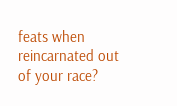feats when reincarnated out of your race?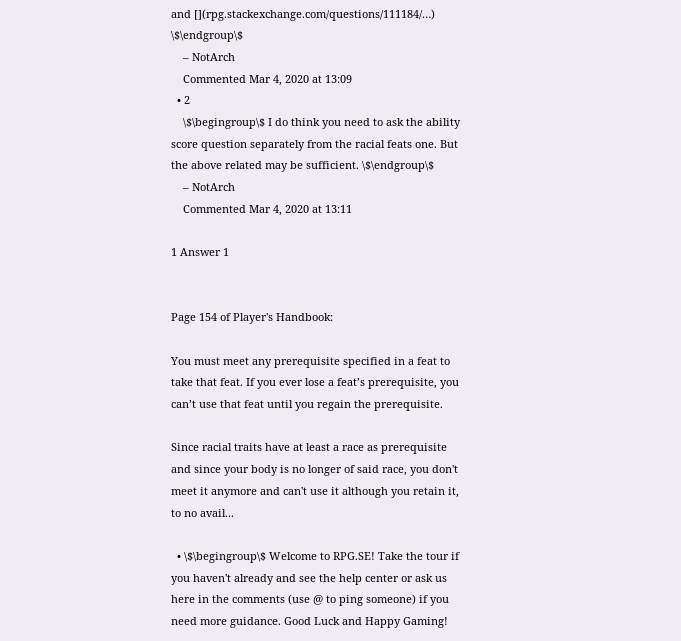and [](rpg.stackexchange.com/questions/111184/…) \$\endgroup\$
    – NotArch
    Commented Mar 4, 2020 at 13:09
  • 2
    \$\begingroup\$ I do think you need to ask the ability score question separately from the racial feats one. But the above related may be sufficient. \$\endgroup\$
    – NotArch
    Commented Mar 4, 2020 at 13:11

1 Answer 1


Page 154 of Player's Handbook:

You must meet any prerequisite specified in a feat to take that feat. If you ever lose a feat’s prerequisite, you can’t use that feat until you regain the prerequisite.

Since racial traits have at least a race as prerequisite and since your body is no longer of said race, you don't meet it anymore and can't use it although you retain it, to no avail...

  • \$\begingroup\$ Welcome to RPG.SE! Take the tour if you haven't already and see the help center or ask us here in the comments (use @ to ping someone) if you need more guidance. Good Luck and Happy Gaming!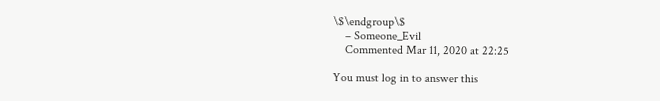\$\endgroup\$
    – Someone_Evil
    Commented Mar 11, 2020 at 22:25

You must log in to answer this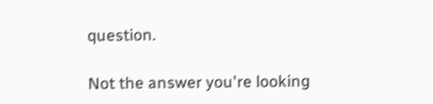question.

Not the answer you're looking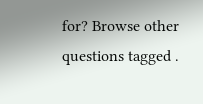for? Browse other questions tagged .